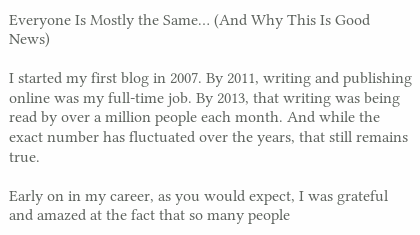Everyone Is Mostly the Same… (And Why This Is Good News)

I started my first blog in 2007. By 2011, writing and publishing online was my full-time job. By 2013, that writing was being read by over a million people each month. And while the exact number has fluctuated over the years, that still remains true.

Early on in my career, as you would expect, I was grateful and amazed at the fact that so many people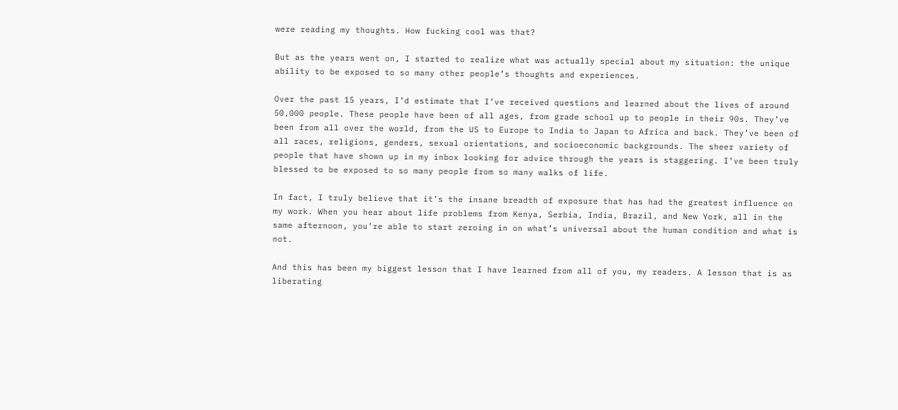were reading my thoughts. How fucking cool was that?

But as the years went on, I started to realize what was actually special about my situation: the unique ability to be exposed to so many other people’s thoughts and experiences.

Over the past 15 years, I’d estimate that I’ve received questions and learned about the lives of around 50,000 people. These people have been of all ages, from grade school up to people in their 90s. They’ve been from all over the world, from the US to Europe to India to Japan to Africa and back. They’ve been of all races, religions, genders, sexual orientations, and socioeconomic backgrounds. The sheer variety of people that have shown up in my inbox looking for advice through the years is staggering. I’ve been truly blessed to be exposed to so many people from so many walks of life.

In fact, I truly believe that it’s the insane breadth of exposure that has had the greatest influence on my work. When you hear about life problems from Kenya, Serbia, India, Brazil, and New York, all in the same afternoon, you’re able to start zeroing in on what’s universal about the human condition and what is not.

And this has been my biggest lesson that I have learned from all of you, my readers. A lesson that is as liberating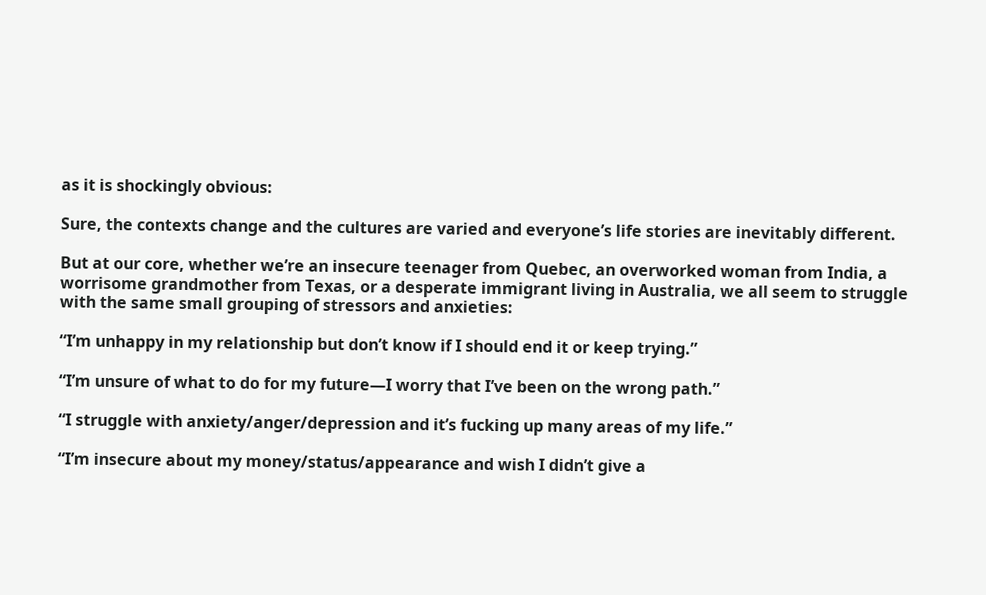as it is shockingly obvious:

Sure, the contexts change and the cultures are varied and everyone’s life stories are inevitably different.

But at our core, whether we’re an insecure teenager from Quebec, an overworked woman from India, a worrisome grandmother from Texas, or a desperate immigrant living in Australia, we all seem to struggle with the same small grouping of stressors and anxieties:

“I’m unhappy in my relationship but don’t know if I should end it or keep trying.”

“I’m unsure of what to do for my future—I worry that I’ve been on the wrong path.”

“I struggle with anxiety/anger/depression and it’s fucking up many areas of my life.”

“I’m insecure about my money/status/appearance and wish I didn’t give a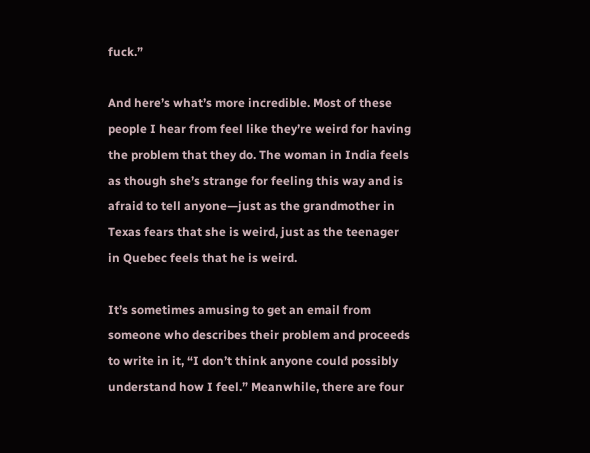fuck.”

And here’s what’s more incredible. Most of these people I hear from feel like they’re weird for having the problem that they do. The woman in India feels as though she’s strange for feeling this way and is afraid to tell anyone—just as the grandmother in Texas fears that she is weird, just as the teenager in Quebec feels that he is weird.

It’s sometimes amusing to get an email from someone who describes their problem and proceeds to write in it, “I don’t think anyone could possibly understand how I feel.” Meanwhile, there are four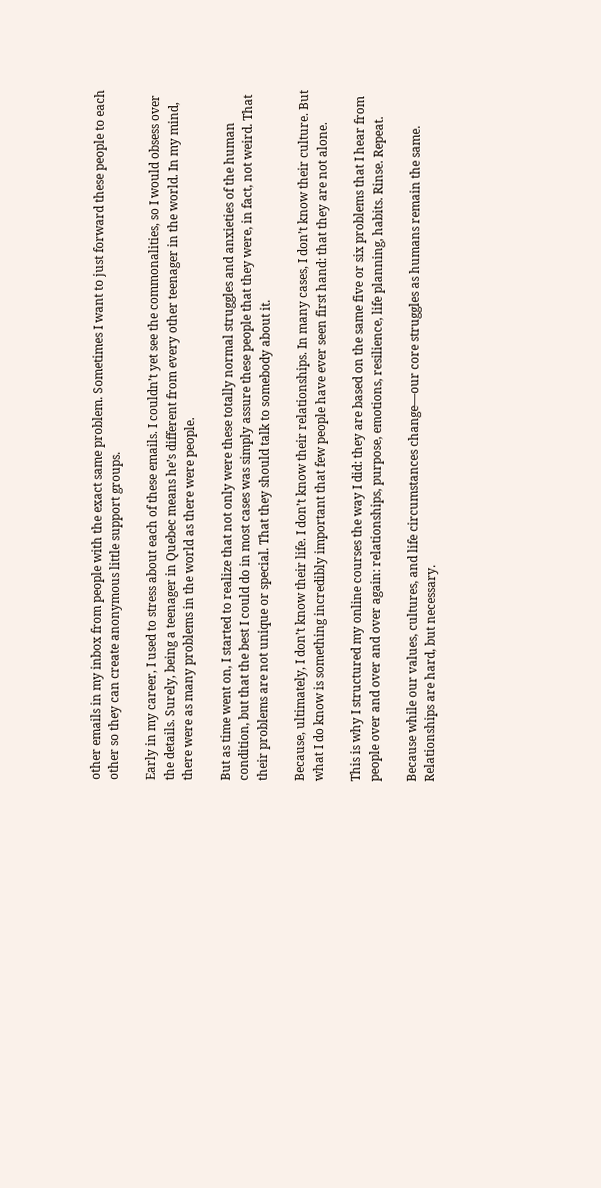other emails in my inbox from people with the exact same problem. Sometimes I want to just forward these people to each other so they can create anonymous little support groups.

Early in my career, I used to stress about each of these emails. I couldn’t yet see the commonalities, so I would obsess over the details. Surely, being a teenager in Quebec means he’s different from every other teenager in the world. In my mind, there were as many problems in the world as there were people.

But as time went on, I started to realize that not only were these totally normal struggles and anxieties of the human condition, but that the best I could do in most cases was simply assure these people that they were, in fact, not weird. That their problems are not unique or special. That they should talk to somebody about it.

Because, ultimately, I don’t know their life. I don’t know their relationships. In many cases, I don’t know their culture. But what I do know is something incredibly important that few people have ever seen first hand: that they are not alone.

This is why I structured my online courses the way I did: they are based on the same five or six problems that I hear from people over and over and over again: relationships, purpose, emotions, resilience, life planning, habits. Rinse. Repeat.

Because while our values, cultures, and life circumstances change—our core struggles as humans remain the same. Relationships are hard, but necessary.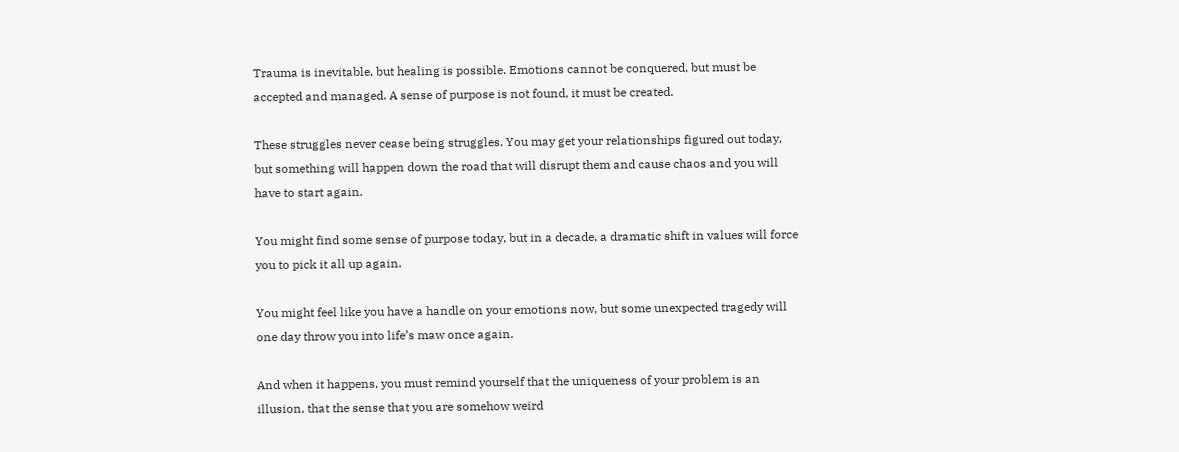Trauma is inevitable, but healing is possible. Emotions cannot be conquered, but must be accepted and managed. A sense of purpose is not found, it must be created.

These struggles never cease being struggles. You may get your relationships figured out today, but something will happen down the road that will disrupt them and cause chaos and you will have to start again.

You might find some sense of purpose today, but in a decade, a dramatic shift in values will force you to pick it all up again.

You might feel like you have a handle on your emotions now, but some unexpected tragedy will one day throw you into life’s maw once again.

And when it happens, you must remind yourself that the uniqueness of your problem is an illusion, that the sense that you are somehow weird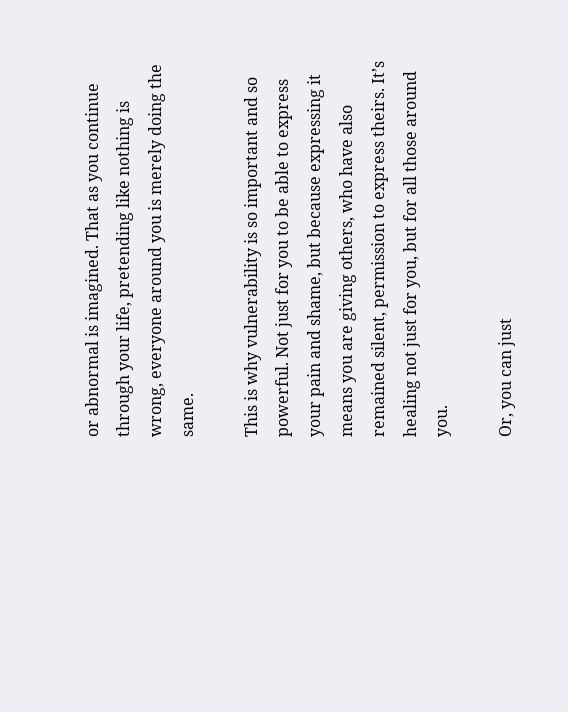or abnormal is imagined. That as you continue through your life, pretending like nothing is wrong, everyone around you is merely doing the same.

This is why vulnerability is so important and so powerful. Not just for you to be able to express your pain and shame, but because expressing it means you are giving others, who have also remained silent, permission to express theirs. It’s healing not just for you, but for all those around you.

Or, you can just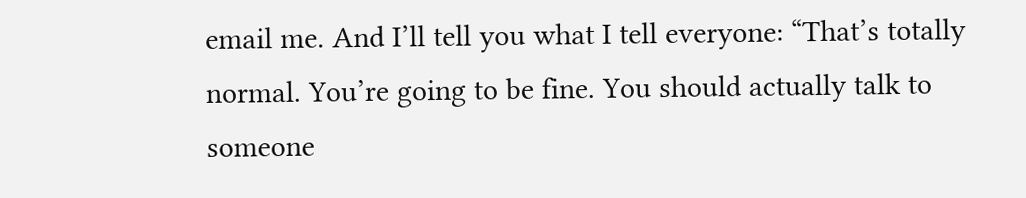email me. And I’ll tell you what I tell everyone: “That’s totally normal. You’re going to be fine. You should actually talk to someone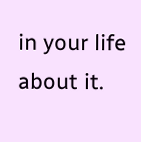in your life about it.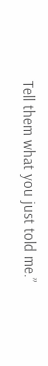Tell them what you just told me.”